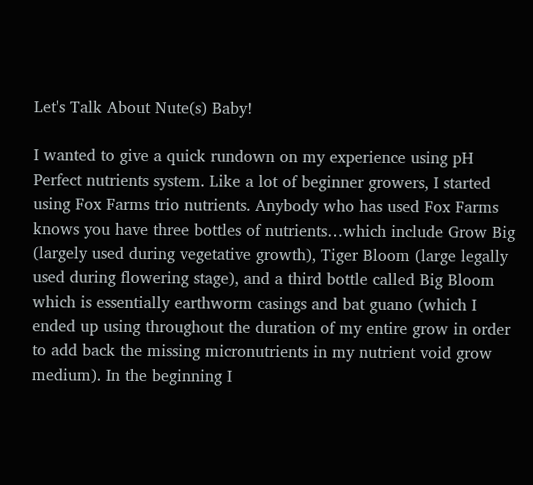Let's Talk About Nute(s) Baby!

I wanted to give a quick rundown on my experience using pH Perfect nutrients system. Like a lot of beginner growers, I started using Fox Farms trio nutrients. Anybody who has used Fox Farms knows you have three bottles of nutrients…which include Grow Big (largely used during vegetative growth), Tiger Bloom (large legally used during flowering stage), and a third bottle called Big Bloom which is essentially earthworm casings and bat guano (which I ended up using throughout the duration of my entire grow in order to add back the missing micronutrients in my nutrient void grow medium). In the beginning I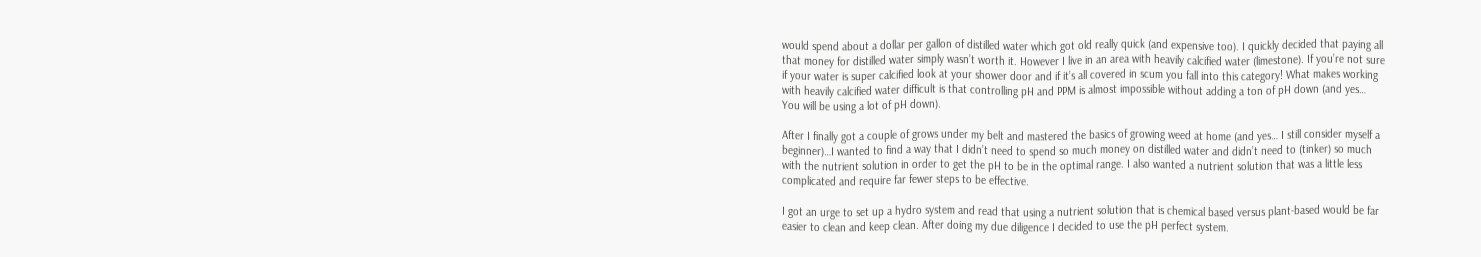would spend about a dollar per gallon of distilled water which got old really quick (and expensive too). I quickly decided that paying all that money for distilled water simply wasn’t worth it. However I live in an area with heavily calcified water (limestone). If you’re not sure if your water is super calcified look at your shower door and if it’s all covered in scum you fall into this category! What makes working with heavily calcified water difficult is that controlling pH and PPM is almost impossible without adding a ton of pH down (and yes… You will be using a lot of pH down).

After I finally got a couple of grows under my belt and mastered the basics of growing weed at home (and yes… I still consider myself a beginner)…I wanted to find a way that I didn’t need to spend so much money on distilled water and didn’t need to (tinker) so much with the nutrient solution in order to get the pH to be in the optimal range. I also wanted a nutrient solution that was a little less complicated and require far fewer steps to be effective.

I got an urge to set up a hydro system and read that using a nutrient solution that is chemical based versus plant-based would be far easier to clean and keep clean. After doing my due diligence I decided to use the pH perfect system.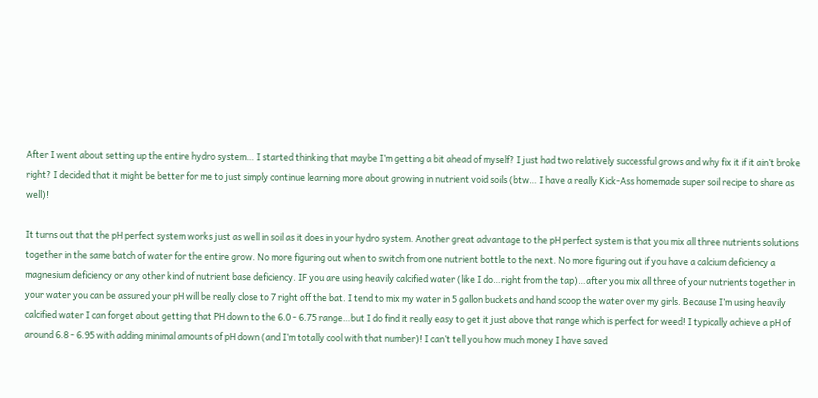After I went about setting up the entire hydro system… I started thinking that maybe I’m getting a bit ahead of myself? I just had two relatively successful grows and why fix it if it ain’t broke right? I decided that it might be better for me to just simply continue learning more about growing in nutrient void soils (btw… I have a really Kick-Ass homemade super soil recipe to share as well)!

It turns out that the pH perfect system works just as well in soil as it does in your hydro system. Another great advantage to the pH perfect system is that you mix all three nutrients solutions together in the same batch of water for the entire grow. No more figuring out when to switch from one nutrient bottle to the next. No more figuring out if you have a calcium deficiency a magnesium deficiency or any other kind of nutrient base deficiency. IF you are using heavily calcified water (like I do…right from the tap)…after you mix all three of your nutrients together in your water you can be assured your pH will be really close to 7 right off the bat. I tend to mix my water in 5 gallon buckets and hand scoop the water over my girls. Because I’m using heavily calcified water I can forget about getting that PH down to the 6.0 - 6.75 range…but I do find it really easy to get it just above that range which is perfect for weed! I typically achieve a pH of around 6.8 - 6.95 with adding minimal amounts of pH down (and I’m totally cool with that number)! I can’t tell you how much money I have saved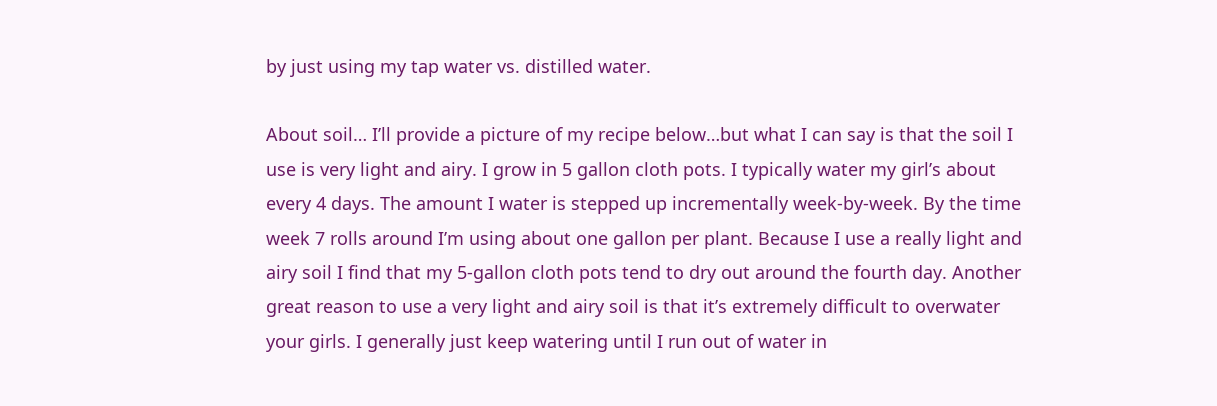by just using my tap water vs. distilled water.

About soil… I’ll provide a picture of my recipe below…but what I can say is that the soil I use is very light and airy. I grow in 5 gallon cloth pots. I typically water my girl’s about every 4 days. The amount I water is stepped up incrementally week-by-week. By the time week 7 rolls around I’m using about one gallon per plant. Because I use a really light and airy soil I find that my 5-gallon cloth pots tend to dry out around the fourth day. Another great reason to use a very light and airy soil is that it’s extremely difficult to overwater your girls. I generally just keep watering until I run out of water in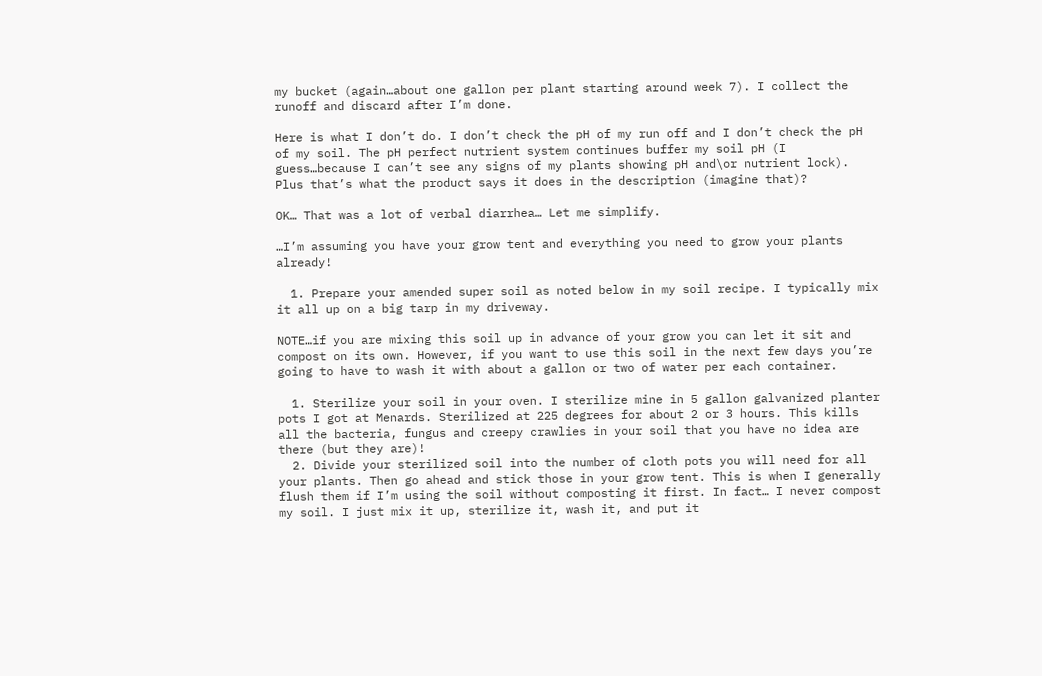my bucket (again…about one gallon per plant starting around week 7). I collect the runoff and discard after I’m done.

Here is what I don’t do. I don’t check the pH of my run off and I don’t check the pH of my soil. The pH perfect nutrient system continues buffer my soil pH (I guess…because I can’t see any signs of my plants showing pH and\or nutrient lock). Plus that’s what the product says it does in the description (imagine that)?

OK… That was a lot of verbal diarrhea… Let me simplify.

…I’m assuming you have your grow tent and everything you need to grow your plants already!

  1. Prepare your amended super soil as noted below in my soil recipe. I typically mix it all up on a big tarp in my driveway.

NOTE…if you are mixing this soil up in advance of your grow you can let it sit and compost on its own. However, if you want to use this soil in the next few days you’re going to have to wash it with about a gallon or two of water per each container.

  1. Sterilize your soil in your oven. I sterilize mine in 5 gallon galvanized planter pots I got at Menards. Sterilized at 225 degrees for about 2 or 3 hours. This kills all the bacteria, fungus and creepy crawlies in your soil that you have no idea are there (but they are)!
  2. Divide your sterilized soil into the number of cloth pots you will need for all your plants. Then go ahead and stick those in your grow tent. This is when I generally flush them if I’m using the soil without composting it first. In fact… I never compost my soil. I just mix it up, sterilize it, wash it, and put it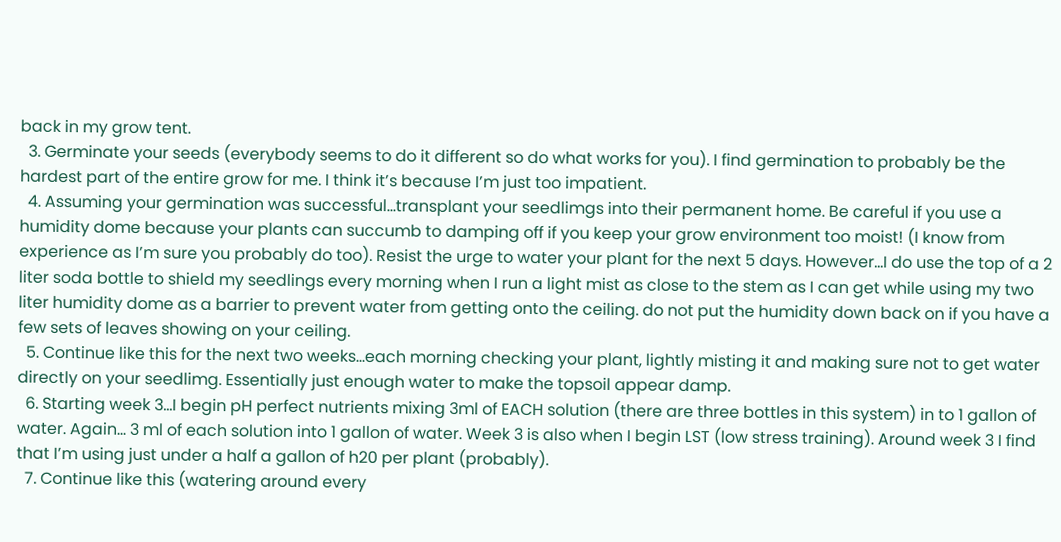back in my grow tent.
  3. Germinate your seeds (everybody seems to do it different so do what works for you). I find germination to probably be the hardest part of the entire grow for me. I think it’s because I’m just too impatient.
  4. Assuming your germination was successful…transplant your seedlimgs into their permanent home. Be careful if you use a humidity dome because your plants can succumb to damping off if you keep your grow environment too moist! (I know from experience as I’m sure you probably do too). Resist the urge to water your plant for the next 5 days. However…I do use the top of a 2 liter soda bottle to shield my seedlings every morning when I run a light mist as close to the stem as I can get while using my two liter humidity dome as a barrier to prevent water from getting onto the ceiling. do not put the humidity down back on if you have a few sets of leaves showing on your ceiling.
  5. Continue like this for the next two weeks…each morning checking your plant, lightly misting it and making sure not to get water directly on your seedlimg. Essentially just enough water to make the topsoil appear damp.
  6. Starting week 3…I begin pH perfect nutrients mixing 3ml of EACH solution (there are three bottles in this system) in to 1 gallon of water. Again… 3 ml of each solution into 1 gallon of water. Week 3 is also when I begin LST (low stress training). Around week 3 I find that I’m using just under a half a gallon of h20 per plant (probably).
  7. Continue like this (watering around every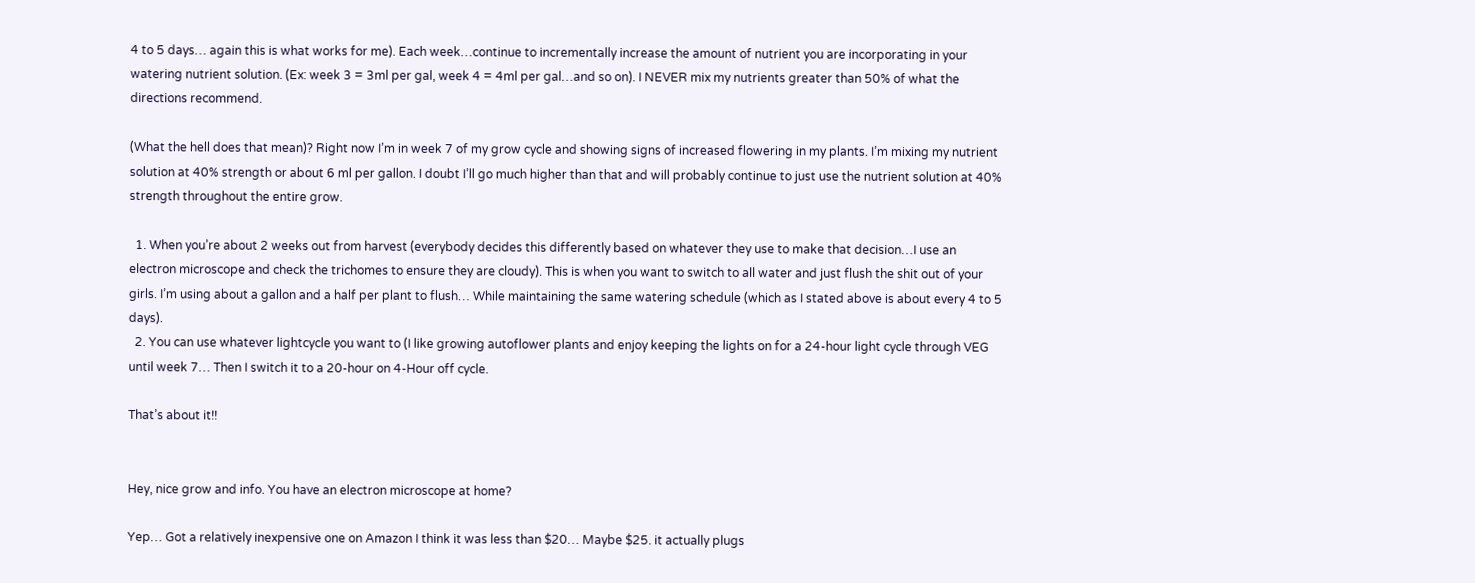4 to 5 days… again this is what works for me). Each week…continue to incrementally increase the amount of nutrient you are incorporating in your watering nutrient solution. (Ex: week 3 = 3ml per gal, week 4 = 4ml per gal…and so on). I NEVER mix my nutrients greater than 50% of what the directions recommend.

(What the hell does that mean)? Right now I’m in week 7 of my grow cycle and showing signs of increased flowering in my plants. I’m mixing my nutrient solution at 40% strength or about 6 ml per gallon. I doubt I’ll go much higher than that and will probably continue to just use the nutrient solution at 40% strength throughout the entire grow.

  1. When you’re about 2 weeks out from harvest (everybody decides this differently based on whatever they use to make that decision…I use an electron microscope and check the trichomes to ensure they are cloudy). This is when you want to switch to all water and just flush the shit out of your girls. I’m using about a gallon and a half per plant to flush… While maintaining the same watering schedule (which as I stated above is about every 4 to 5 days).
  2. You can use whatever lightcycle you want to (I like growing autoflower plants and enjoy keeping the lights on for a 24-hour light cycle through VEG until week 7… Then I switch it to a 20-hour on 4-Hour off cycle.

That’s about it!!


Hey, nice grow and info. You have an electron microscope at home?

Yep… Got a relatively inexpensive one on Amazon I think it was less than $20… Maybe $25. it actually plugs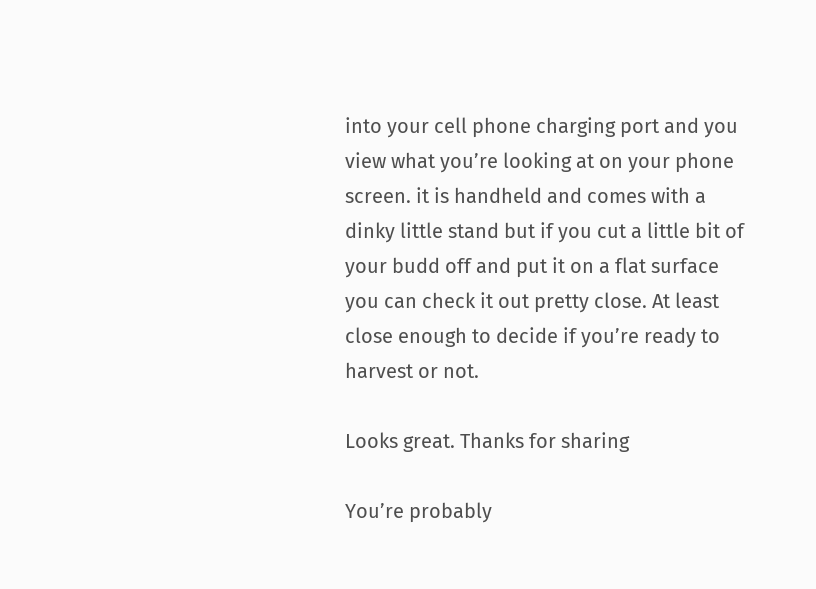into your cell phone charging port and you view what you’re looking at on your phone screen. it is handheld and comes with a dinky little stand but if you cut a little bit of your budd off and put it on a flat surface you can check it out pretty close. At least close enough to decide if you’re ready to harvest or not.

Looks great. Thanks for sharing

You’re probably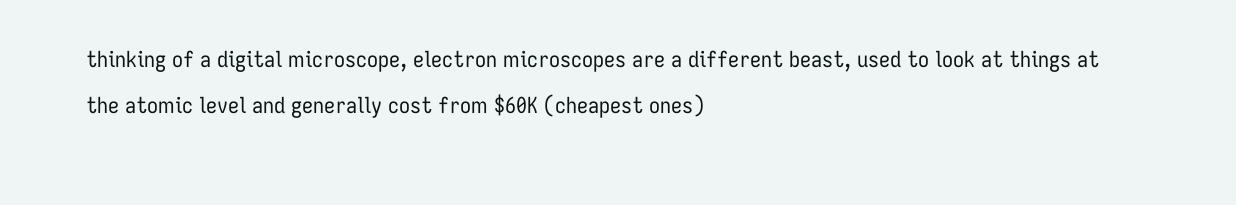thinking of a digital microscope, electron microscopes are a different beast, used to look at things at the atomic level and generally cost from $60K (cheapest ones)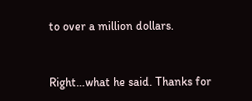to over a million dollars.


Right…what he said. Thanks for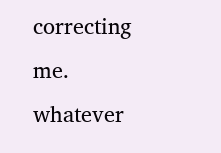correcting me. whatever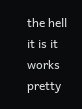the hell it is it works pretty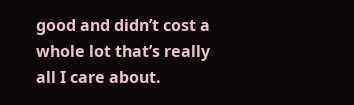good and didn’t cost a whole lot that’s really all I care about.